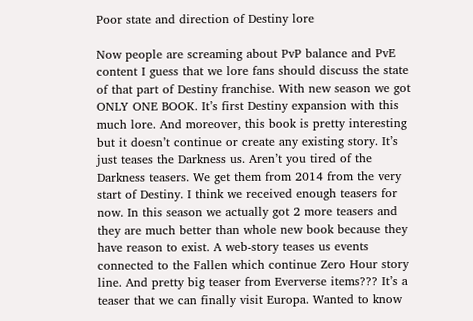Poor state and direction of Destiny lore

Now people are screaming about PvP balance and PvE content I guess that we lore fans should discuss the state of that part of Destiny franchise. With new season we got ONLY ONE BOOK. It’s first Destiny expansion with this much lore. And moreover, this book is pretty interesting but it doesn’t continue or create any existing story. It’s just teases the Darkness us. Aren’t you tired of the Darkness teasers. We get them from 2014 from the very start of Destiny. I think we received enough teasers for now. In this season we actually got 2 more teasers and they are much better than whole new book because they have reason to exist. A web-story teases us events connected to the Fallen which continue Zero Hour story line. And pretty big teaser from Eververse items??? It’s a teaser that we can finally visit Europa. Wanted to know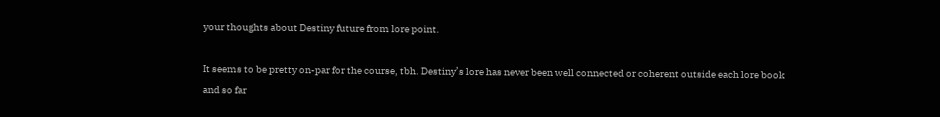your thoughts about Destiny future from lore point.

It seems to be pretty on-par for the course, tbh. Destiny’s lore has never been well connected or coherent outside each lore book and so far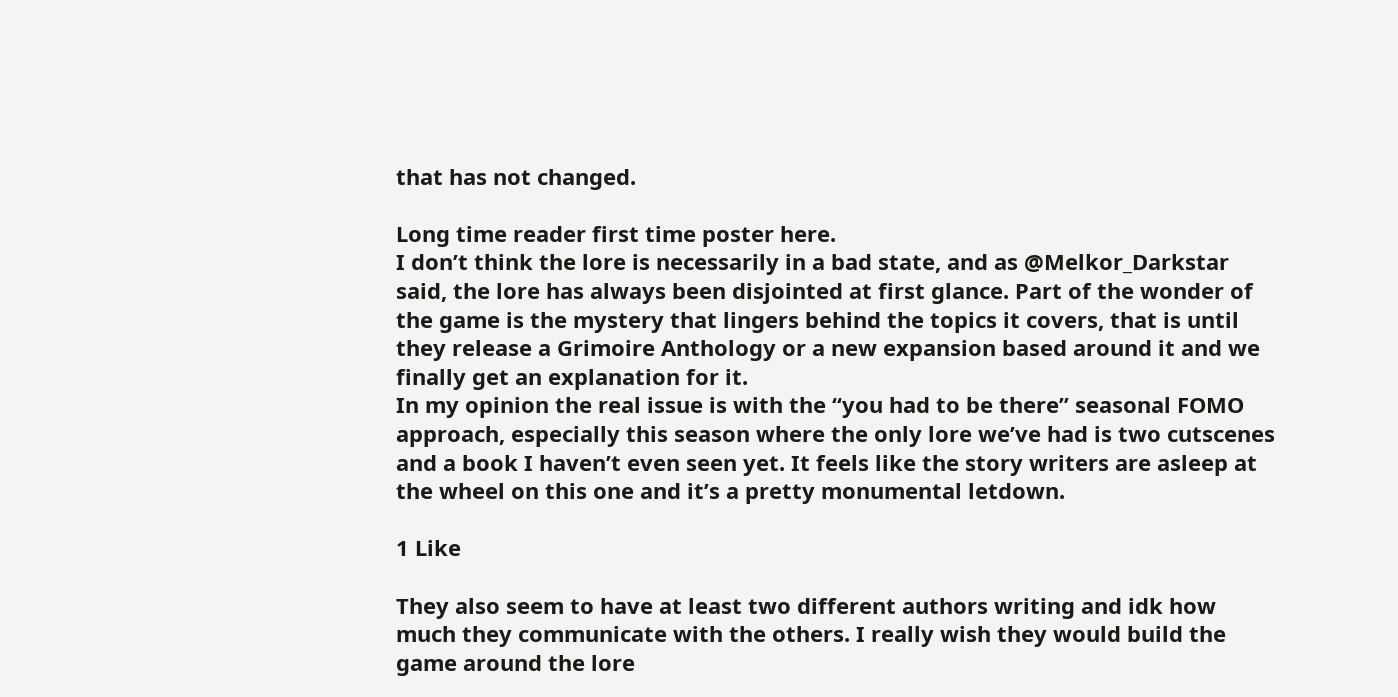that has not changed.

Long time reader first time poster here.
I don’t think the lore is necessarily in a bad state, and as @Melkor_Darkstar said, the lore has always been disjointed at first glance. Part of the wonder of the game is the mystery that lingers behind the topics it covers, that is until they release a Grimoire Anthology or a new expansion based around it and we finally get an explanation for it.
In my opinion the real issue is with the “you had to be there” seasonal FOMO approach, especially this season where the only lore we’ve had is two cutscenes and a book I haven’t even seen yet. It feels like the story writers are asleep at the wheel on this one and it’s a pretty monumental letdown.

1 Like

They also seem to have at least two different authors writing and idk how much they communicate with the others. I really wish they would build the game around the lore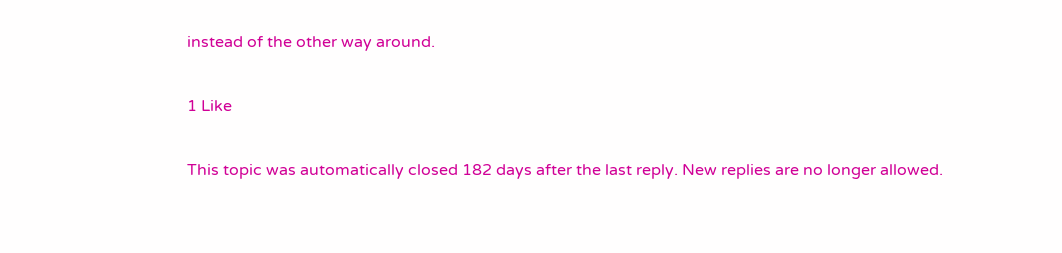instead of the other way around.

1 Like

This topic was automatically closed 182 days after the last reply. New replies are no longer allowed.